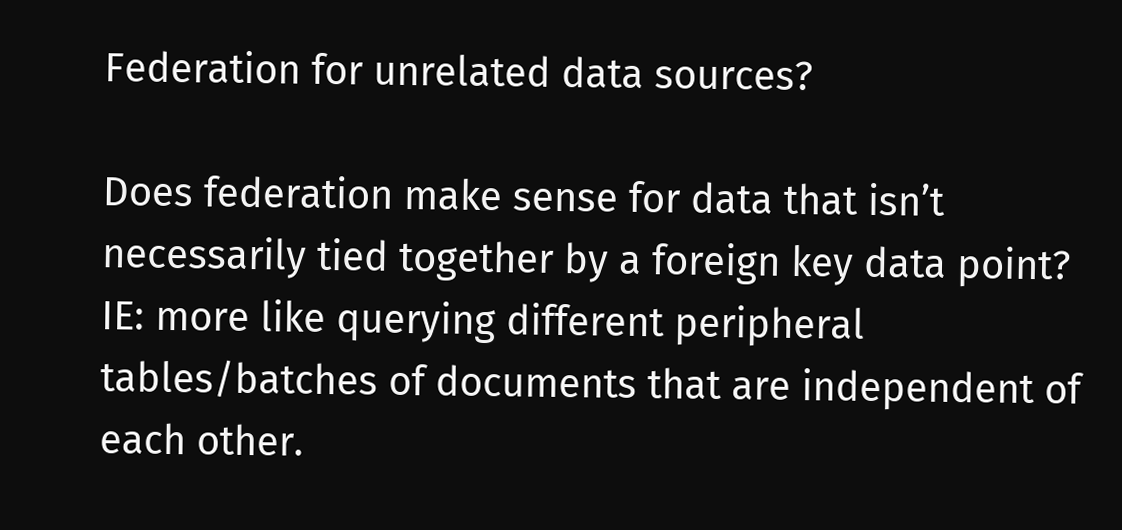Federation for unrelated data sources?

Does federation make sense for data that isn’t necessarily tied together by a foreign key data point? IE: more like querying different peripheral tables/batches of documents that are independent of each other.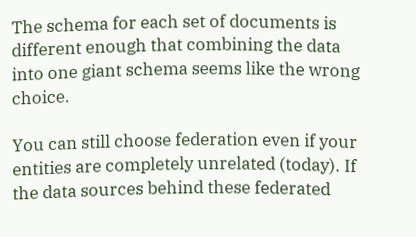The schema for each set of documents is different enough that combining the data into one giant schema seems like the wrong choice.

You can still choose federation even if your entities are completely unrelated (today). If the data sources behind these federated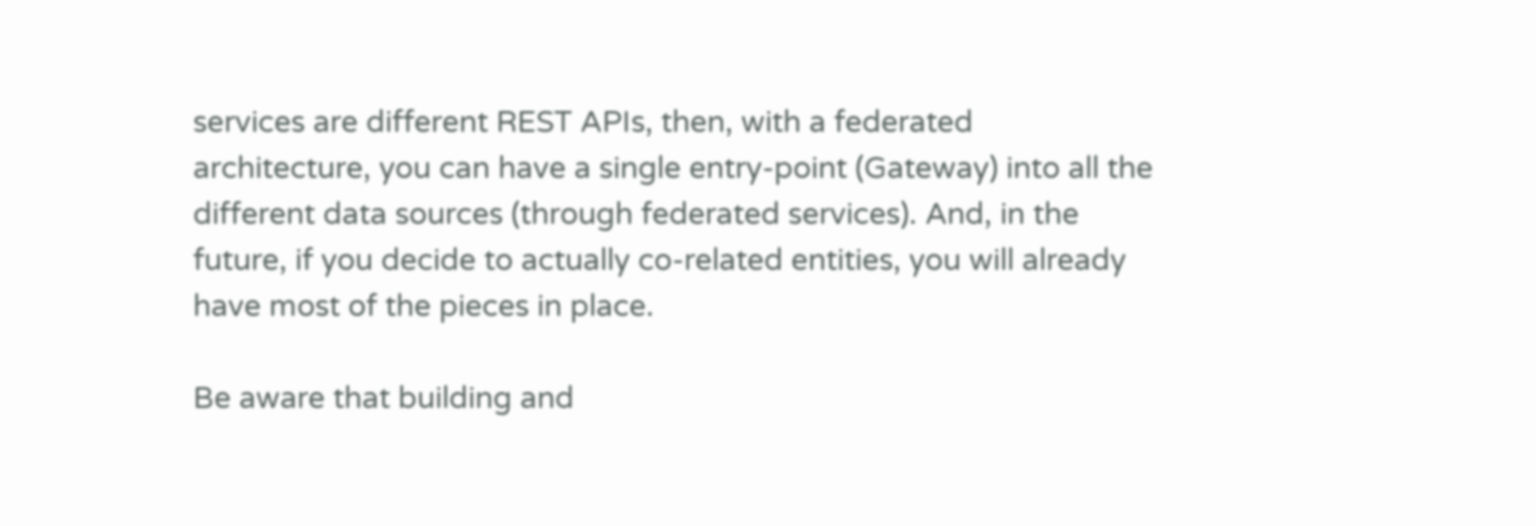services are different REST APIs, then, with a federated architecture, you can have a single entry-point (Gateway) into all the different data sources (through federated services). And, in the future, if you decide to actually co-related entities, you will already have most of the pieces in place.

Be aware that building and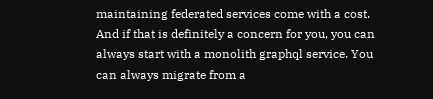maintaining federated services come with a cost. And if that is definitely a concern for you, you can always start with a monolith graphql service. You can always migrate from a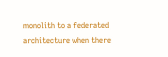monolith to a federated architecture when there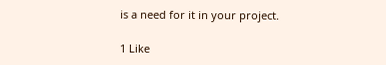is a need for it in your project.

1 Like